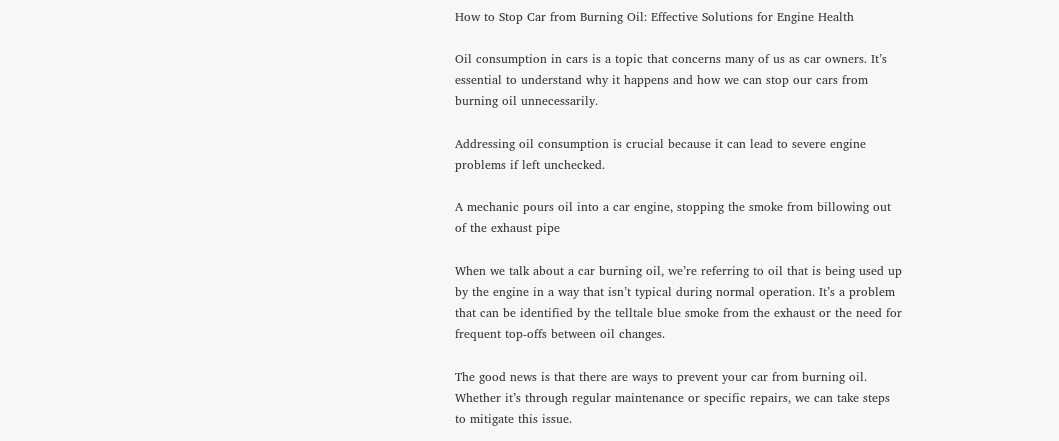How to Stop Car from Burning Oil: Effective Solutions for Engine Health

Oil consumption in cars is a topic that concerns many of us as car owners. It’s essential to understand why it happens and how we can stop our cars from burning oil unnecessarily.

Addressing oil consumption is crucial because it can lead to severe engine problems if left unchecked.

A mechanic pours oil into a car engine, stopping the smoke from billowing out of the exhaust pipe

When we talk about a car burning oil, we’re referring to oil that is being used up by the engine in a way that isn’t typical during normal operation. It’s a problem that can be identified by the telltale blue smoke from the exhaust or the need for frequent top-offs between oil changes.

The good news is that there are ways to prevent your car from burning oil. Whether it’s through regular maintenance or specific repairs, we can take steps to mitigate this issue.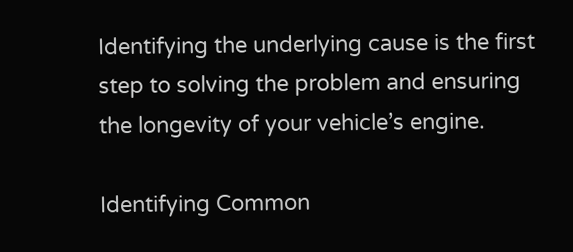Identifying the underlying cause is the first step to solving the problem and ensuring the longevity of your vehicle’s engine.

Identifying Common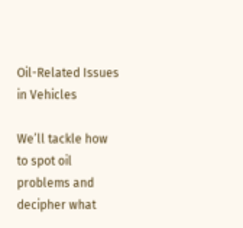Oil-Related Issues in Vehicles

We’ll tackle how to spot oil problems and decipher what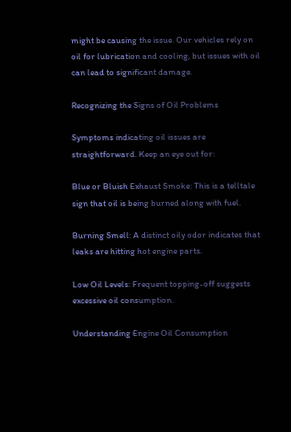might be causing the issue. Our vehicles rely on oil for lubrication and cooling, but issues with oil can lead to significant damage.

Recognizing the Signs of Oil Problems

Symptoms indicating oil issues are straightforward. Keep an eye out for:

Blue or Bluish Exhaust Smoke: This is a telltale sign that oil is being burned along with fuel.

Burning Smell: A distinct oily odor indicates that leaks are hitting hot engine parts.

Low Oil Levels: Frequent topping-off suggests excessive oil consumption.

Understanding Engine Oil Consumption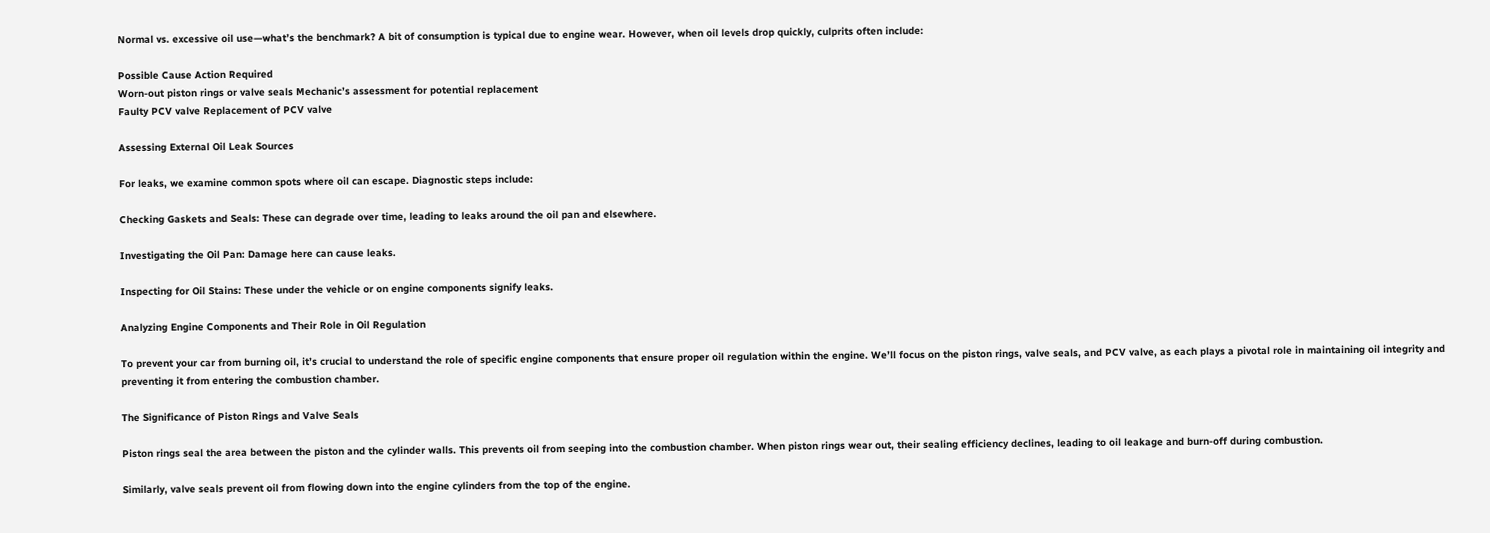Normal vs. excessive oil use—what’s the benchmark? A bit of consumption is typical due to engine wear. However, when oil levels drop quickly, culprits often include:

Possible Cause Action Required
Worn-out piston rings or valve seals Mechanic’s assessment for potential replacement
Faulty PCV valve Replacement of PCV valve

Assessing External Oil Leak Sources

For leaks, we examine common spots where oil can escape. Diagnostic steps include:

Checking Gaskets and Seals: These can degrade over time, leading to leaks around the oil pan and elsewhere.

Investigating the Oil Pan: Damage here can cause leaks.

Inspecting for Oil Stains: These under the vehicle or on engine components signify leaks.

Analyzing Engine Components and Their Role in Oil Regulation

To prevent your car from burning oil, it’s crucial to understand the role of specific engine components that ensure proper oil regulation within the engine. We’ll focus on the piston rings, valve seals, and PCV valve, as each plays a pivotal role in maintaining oil integrity and preventing it from entering the combustion chamber.

The Significance of Piston Rings and Valve Seals

Piston rings seal the area between the piston and the cylinder walls. This prevents oil from seeping into the combustion chamber. When piston rings wear out, their sealing efficiency declines, leading to oil leakage and burn-off during combustion.

Similarly, valve seals prevent oil from flowing down into the engine cylinders from the top of the engine.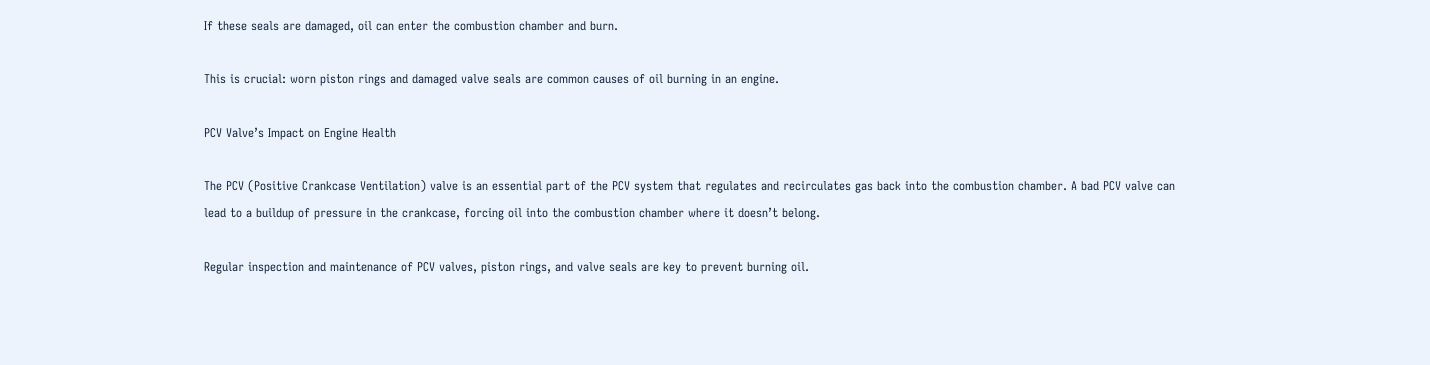If these seals are damaged, oil can enter the combustion chamber and burn.

This is crucial: worn piston rings and damaged valve seals are common causes of oil burning in an engine.

PCV Valve’s Impact on Engine Health

The PCV (Positive Crankcase Ventilation) valve is an essential part of the PCV system that regulates and recirculates gas back into the combustion chamber. A bad PCV valve can lead to a buildup of pressure in the crankcase, forcing oil into the combustion chamber where it doesn’t belong.

Regular inspection and maintenance of PCV valves, piston rings, and valve seals are key to prevent burning oil.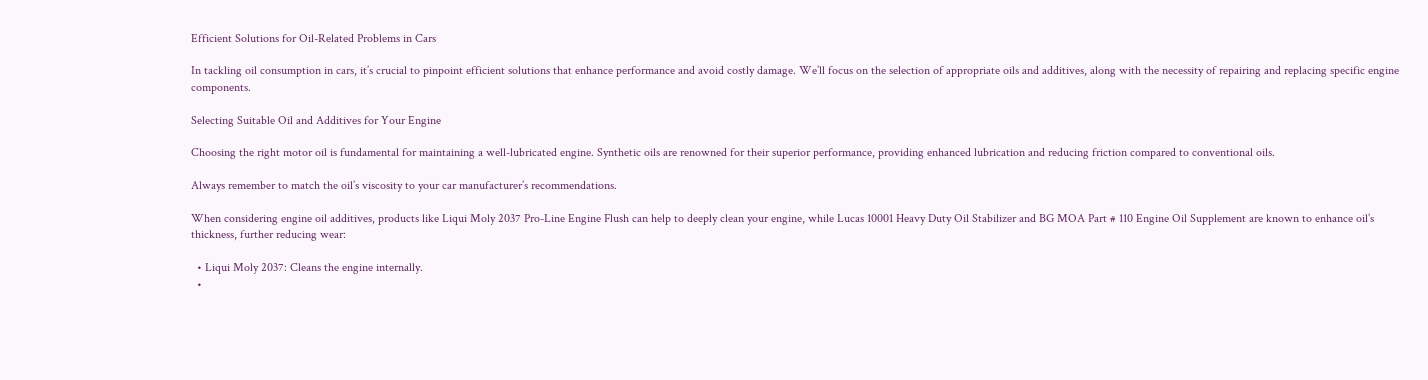Efficient Solutions for Oil-Related Problems in Cars

In tackling oil consumption in cars, it’s crucial to pinpoint efficient solutions that enhance performance and avoid costly damage. We’ll focus on the selection of appropriate oils and additives, along with the necessity of repairing and replacing specific engine components.

Selecting Suitable Oil and Additives for Your Engine

Choosing the right motor oil is fundamental for maintaining a well-lubricated engine. Synthetic oils are renowned for their superior performance, providing enhanced lubrication and reducing friction compared to conventional oils.

Always remember to match the oil’s viscosity to your car manufacturer’s recommendations.

When considering engine oil additives, products like Liqui Moly 2037 Pro-Line Engine Flush can help to deeply clean your engine, while Lucas 10001 Heavy Duty Oil Stabilizer and BG MOA Part # 110 Engine Oil Supplement are known to enhance oil’s thickness, further reducing wear:

  • Liqui Moly 2037: Cleans the engine internally.
  •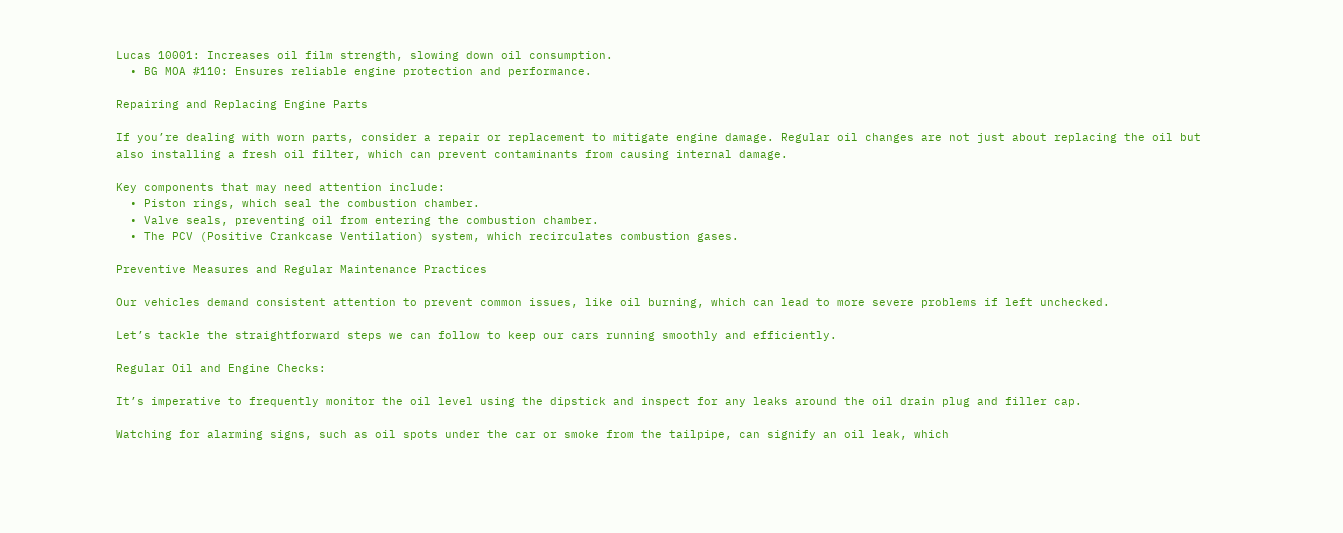Lucas 10001: Increases oil film strength, slowing down oil consumption.
  • BG MOA #110: Ensures reliable engine protection and performance.

Repairing and Replacing Engine Parts

If you’re dealing with worn parts, consider a repair or replacement to mitigate engine damage. Regular oil changes are not just about replacing the oil but also installing a fresh oil filter, which can prevent contaminants from causing internal damage.

Key components that may need attention include:
  • Piston rings, which seal the combustion chamber.
  • Valve seals, preventing oil from entering the combustion chamber.
  • The PCV (Positive Crankcase Ventilation) system, which recirculates combustion gases.

Preventive Measures and Regular Maintenance Practices

Our vehicles demand consistent attention to prevent common issues, like oil burning, which can lead to more severe problems if left unchecked.

Let’s tackle the straightforward steps we can follow to keep our cars running smoothly and efficiently.

Regular Oil and Engine Checks:

It’s imperative to frequently monitor the oil level using the dipstick and inspect for any leaks around the oil drain plug and filler cap.

Watching for alarming signs, such as oil spots under the car or smoke from the tailpipe, can signify an oil leak, which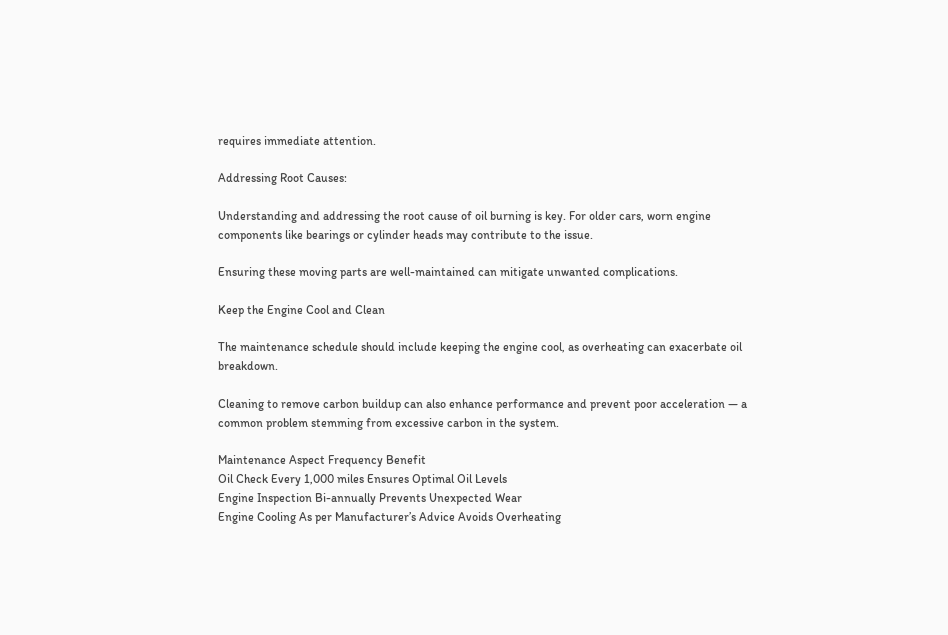requires immediate attention.

Addressing Root Causes:

Understanding and addressing the root cause of oil burning is key. For older cars, worn engine components like bearings or cylinder heads may contribute to the issue.

Ensuring these moving parts are well-maintained can mitigate unwanted complications.

Keep the Engine Cool and Clean

The maintenance schedule should include keeping the engine cool, as overheating can exacerbate oil breakdown.

Cleaning to remove carbon buildup can also enhance performance and prevent poor acceleration — a common problem stemming from excessive carbon in the system.

Maintenance Aspect Frequency Benefit
Oil Check Every 1,000 miles Ensures Optimal Oil Levels
Engine Inspection Bi-annually Prevents Unexpected Wear
Engine Cooling As per Manufacturer’s Advice Avoids Overheating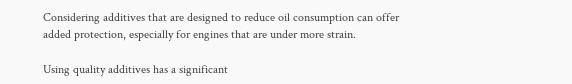Considering additives that are designed to reduce oil consumption can offer added protection, especially for engines that are under more strain.

Using quality additives has a significant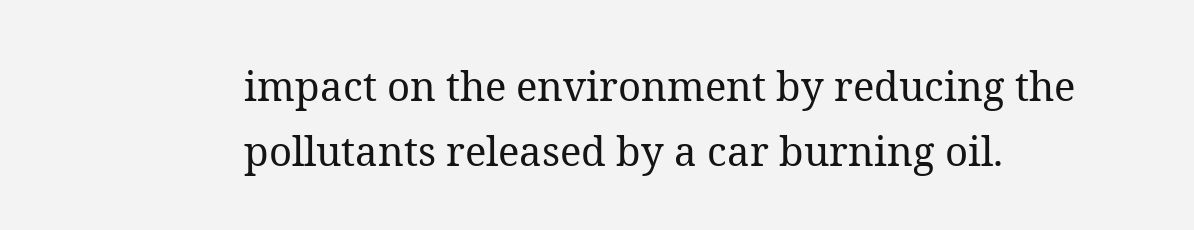impact on the environment by reducing the pollutants released by a car burning oil.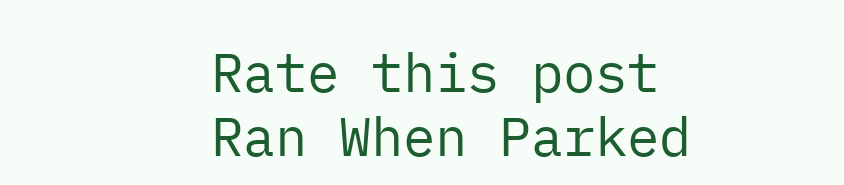Rate this post
Ran When Parked